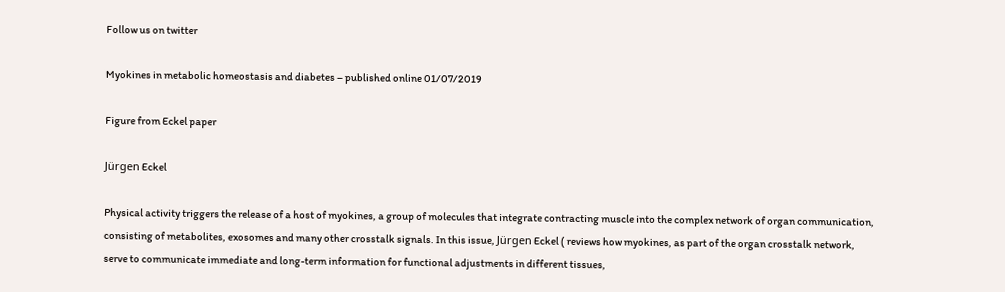Follow us on twitter

Myokines in metabolic homeostasis and diabetes – published online 01/07/2019

Figure from Eckel paper

Jürgen Eckel

Physical activity triggers the release of a host of myokines, a group of molecules that integrate contracting muscle into the complex network of organ communication, consisting of metabolites, exosomes and many other crosstalk signals. In this issue, Jürgen Eckel ( reviews how myokines, as part of the organ crosstalk network, serve to communicate immediate and long-term information for functional adjustments in different tissues,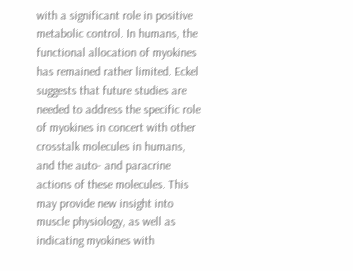with a significant role in positive metabolic control. In humans, the functional allocation of myokines has remained rather limited. Eckel suggests that future studies are needed to address the specific role of myokines in concert with other crosstalk molecules in humans, and the auto- and paracrine actions of these molecules. This may provide new insight into muscle physiology, as well as indicating myokines with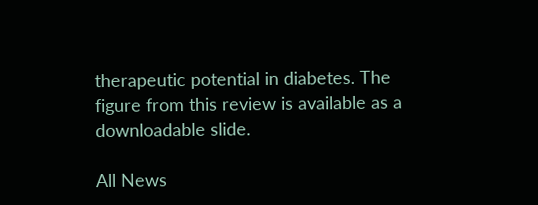therapeutic potential in diabetes. The figure from this review is available as a downloadable slide.

All News